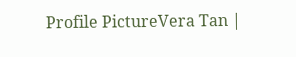Profile PictureVera Tan |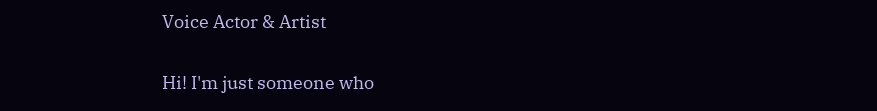Voice Actor & Artist

Hi! I'm just someone who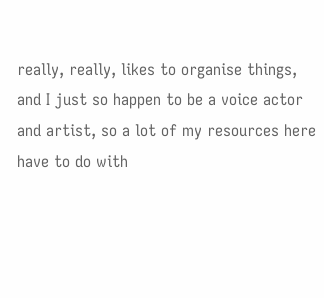really, really, likes to organise things, and I just so happen to be a voice actor and artist, so a lot of my resources here have to do with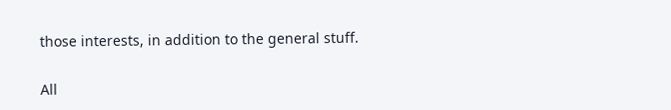those interests, in addition to the general stuff.

All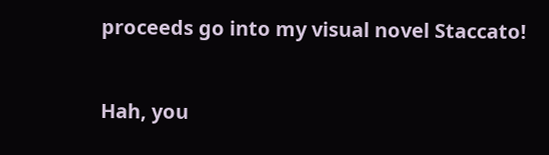proceeds go into my visual novel Staccato!


Hah, you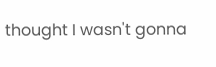thought I wasn't gonna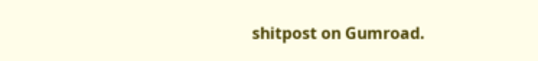shitpost on Gumroad.